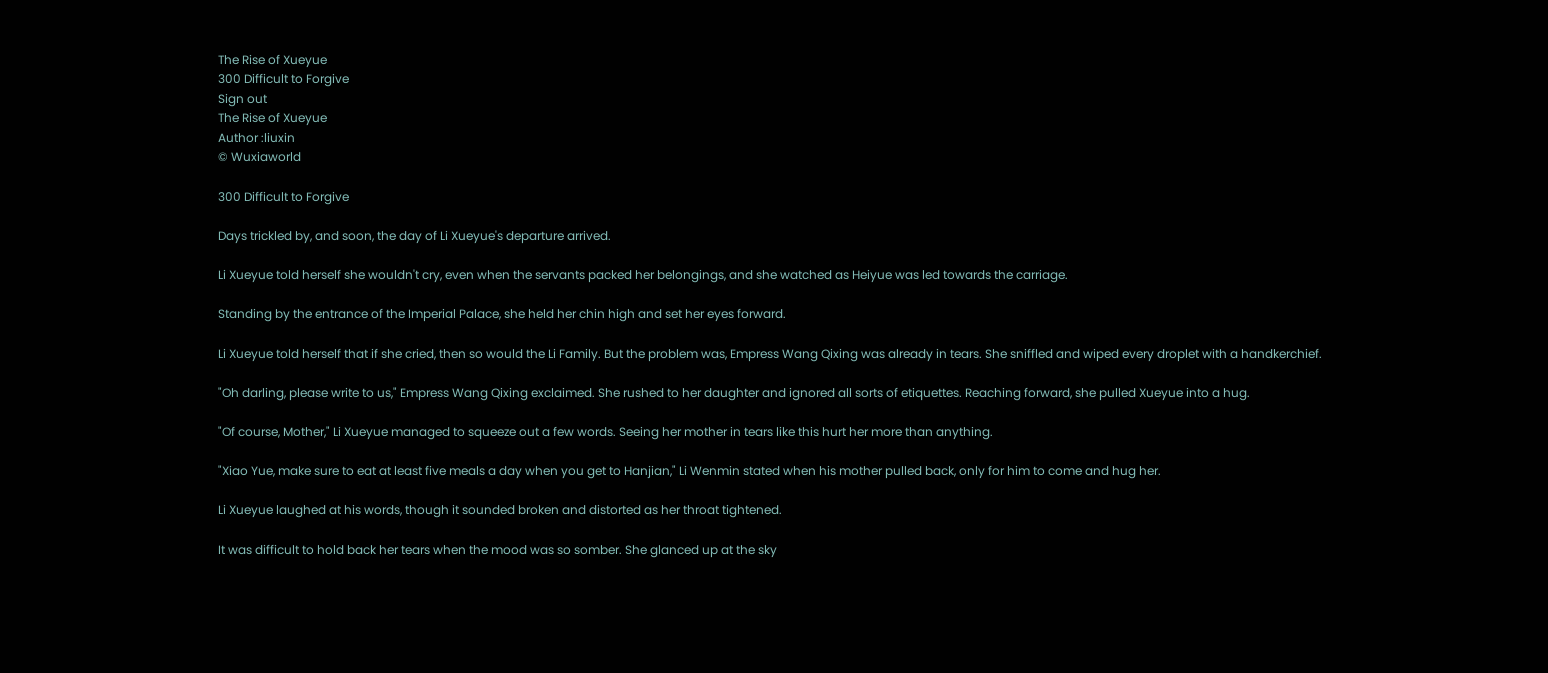The Rise of Xueyue
300 Difficult to Forgive
Sign out
The Rise of Xueyue
Author :liuxin
© Wuxiaworld

300 Difficult to Forgive

Days trickled by, and soon, the day of Li Xueyue's departure arrived.

Li Xueyue told herself she wouldn't cry, even when the servants packed her belongings, and she watched as Heiyue was led towards the carriage.

Standing by the entrance of the Imperial Palace, she held her chin high and set her eyes forward.

Li Xueyue told herself that if she cried, then so would the Li Family. But the problem was, Empress Wang Qixing was already in tears. She sniffled and wiped every droplet with a handkerchief.

"Oh darling, please write to us," Empress Wang Qixing exclaimed. She rushed to her daughter and ignored all sorts of etiquettes. Reaching forward, she pulled Xueyue into a hug.

"Of course, Mother," Li Xueyue managed to squeeze out a few words. Seeing her mother in tears like this hurt her more than anything.

"Xiao Yue, make sure to eat at least five meals a day when you get to Hanjian," Li Wenmin stated when his mother pulled back, only for him to come and hug her.

Li Xueyue laughed at his words, though it sounded broken and distorted as her throat tightened.

It was difficult to hold back her tears when the mood was so somber. She glanced up at the sky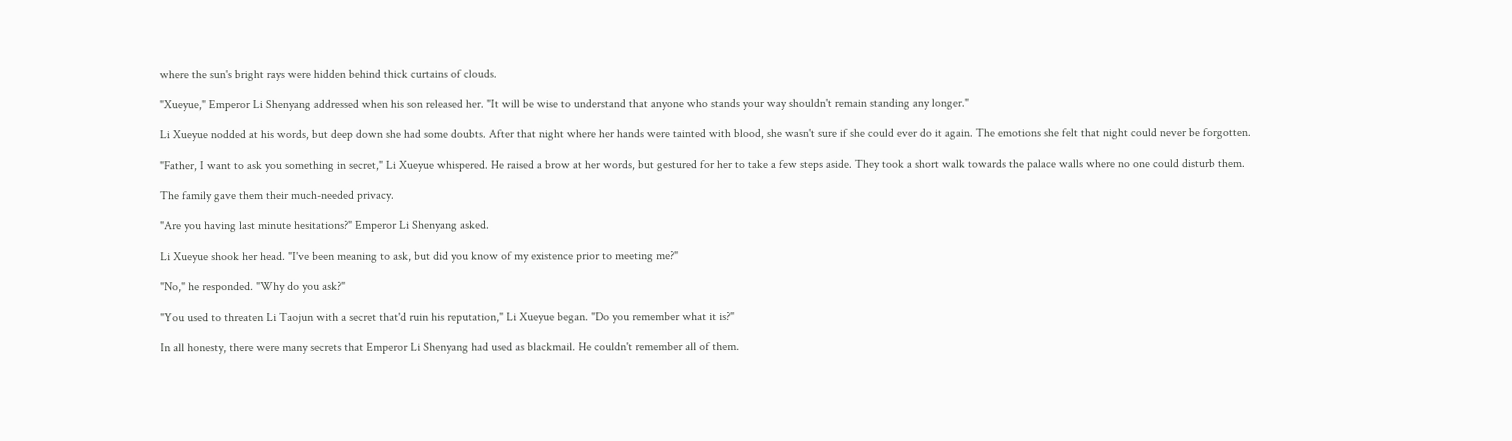where the sun's bright rays were hidden behind thick curtains of clouds.

"Xueyue," Emperor Li Shenyang addressed when his son released her. "It will be wise to understand that anyone who stands your way shouldn't remain standing any longer."

Li Xueyue nodded at his words, but deep down she had some doubts. After that night where her hands were tainted with blood, she wasn't sure if she could ever do it again. The emotions she felt that night could never be forgotten.

"Father, I want to ask you something in secret," Li Xueyue whispered. He raised a brow at her words, but gestured for her to take a few steps aside. They took a short walk towards the palace walls where no one could disturb them.

The family gave them their much-needed privacy.

"Are you having last minute hesitations?" Emperor Li Shenyang asked.

Li Xueyue shook her head. "I've been meaning to ask, but did you know of my existence prior to meeting me?"

"No," he responded. "Why do you ask?"

"You used to threaten Li Taojun with a secret that'd ruin his reputation," Li Xueyue began. "Do you remember what it is?"

In all honesty, there were many secrets that Emperor Li Shenyang had used as blackmail. He couldn't remember all of them.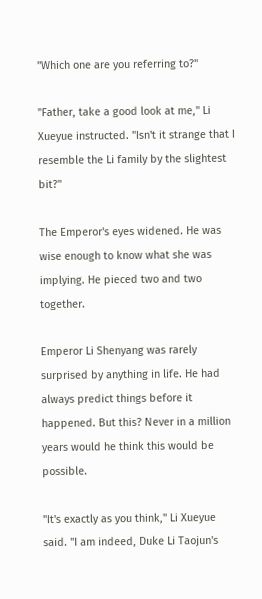"Which one are you referring to?"

"Father, take a good look at me," Li Xueyue instructed. "Isn't it strange that I resemble the Li family by the slightest bit?"

The Emperor's eyes widened. He was wise enough to know what she was implying. He pieced two and two together.

Emperor Li Shenyang was rarely surprised by anything in life. He had always predict things before it happened. But this? Never in a million years would he think this would be possible.

"It's exactly as you think," Li Xueyue said. "I am indeed, Duke Li Taojun's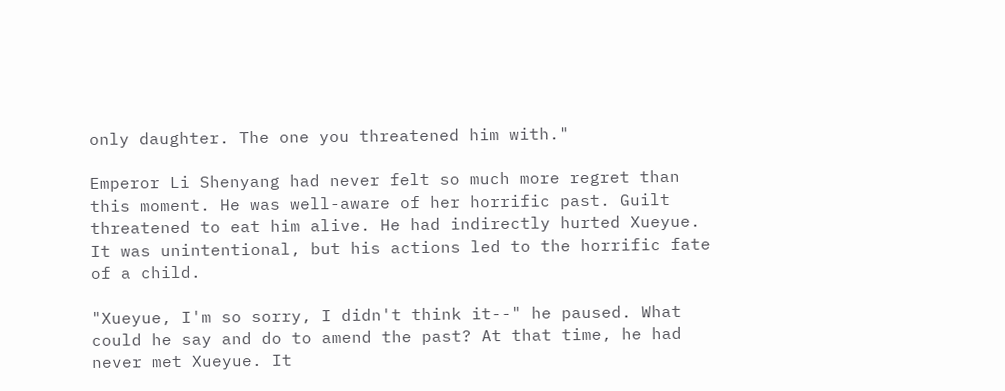only daughter. The one you threatened him with."

Emperor Li Shenyang had never felt so much more regret than this moment. He was well-aware of her horrific past. Guilt threatened to eat him alive. He had indirectly hurted Xueyue. It was unintentional, but his actions led to the horrific fate of a child.

"Xueyue, I'm so sorry, I didn't think it--" he paused. What could he say and do to amend the past? At that time, he had never met Xueyue. It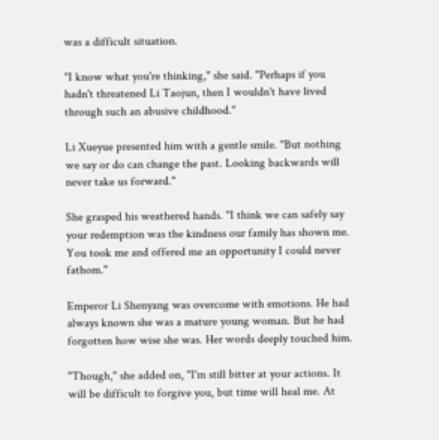was a difficult situation.

"I know what you're thinking," she said. "Perhaps if you hadn't threatened Li Taojun, then I wouldn't have lived through such an abusive childhood."

Li Xueyue presented him with a gentle smile. "But nothing we say or do can change the past. Looking backwards will never take us forward."

She grasped his weathered hands. "I think we can safely say your redemption was the kindness our family has shown me. You took me and offered me an opportunity I could never fathom."

Emperor Li Shenyang was overcome with emotions. He had always known she was a mature young woman. But he had forgotten how wise she was. Her words deeply touched him.

"Though," she added on, "I'm still bitter at your actions. It will be difficult to forgive you, but time will heal me. At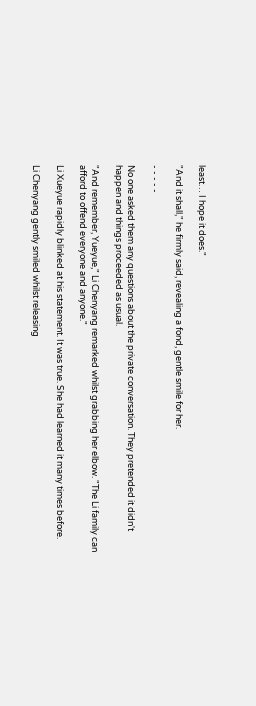least… I hope it does."

"And it shall," he firmly said, revealing a fond, gentle smile for her.

- - - - -

No one asked them any questions about the private conversation. They pretended it didn't happen and things proceeded as usual.

"And remember, Yueyue," Li Chenyang remarked whilst grabbing her elbow. "The Li family can afford to offend everyone and anyone."

Li Xueyue rapidly blinked at his statement. It was true. She had learned it many times before.

Li Chenyang gently smiled whilst releasing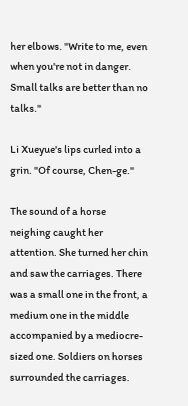her elbows. "Write to me, even when you're not in danger. Small talks are better than no talks."

Li Xueyue's lips curled into a grin. "Of course, Chen-ge."

The sound of a horse neighing caught her attention. She turned her chin and saw the carriages. There was a small one in the front, a medium one in the middle accompanied by a mediocre-sized one. Soldiers on horses surrounded the carriages.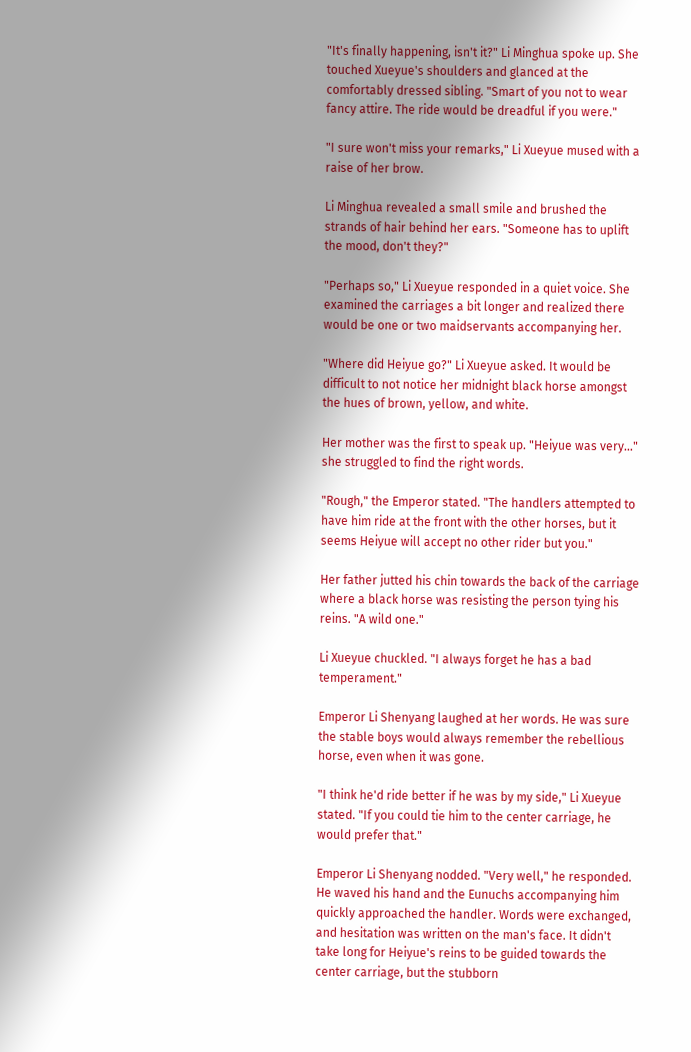"It's finally happening, isn't it?" Li Minghua spoke up. She touched Xueyue's shoulders and glanced at the comfortably dressed sibling. "Smart of you not to wear fancy attire. The ride would be dreadful if you were."

"I sure won't miss your remarks," Li Xueyue mused with a raise of her brow.

Li Minghua revealed a small smile and brushed the strands of hair behind her ears. "Someone has to uplift the mood, don't they?"

"Perhaps so," Li Xueyue responded in a quiet voice. She examined the carriages a bit longer and realized there would be one or two maidservants accompanying her.

"Where did Heiyue go?" Li Xueyue asked. It would be difficult to not notice her midnight black horse amongst the hues of brown, yellow, and white.

Her mother was the first to speak up. "Heiyue was very…" she struggled to find the right words.

"Rough," the Emperor stated. "The handlers attempted to have him ride at the front with the other horses, but it seems Heiyue will accept no other rider but you."

Her father jutted his chin towards the back of the carriage where a black horse was resisting the person tying his reins. "A wild one."

Li Xueyue chuckled. "I always forget he has a bad temperament."

Emperor Li Shenyang laughed at her words. He was sure the stable boys would always remember the rebellious horse, even when it was gone.

"I think he'd ride better if he was by my side," Li Xueyue stated. "If you could tie him to the center carriage, he would prefer that."

Emperor Li Shenyang nodded. "Very well," he responded. He waved his hand and the Eunuchs accompanying him quickly approached the handler. Words were exchanged, and hesitation was written on the man's face. It didn't take long for Heiyue's reins to be guided towards the center carriage, but the stubborn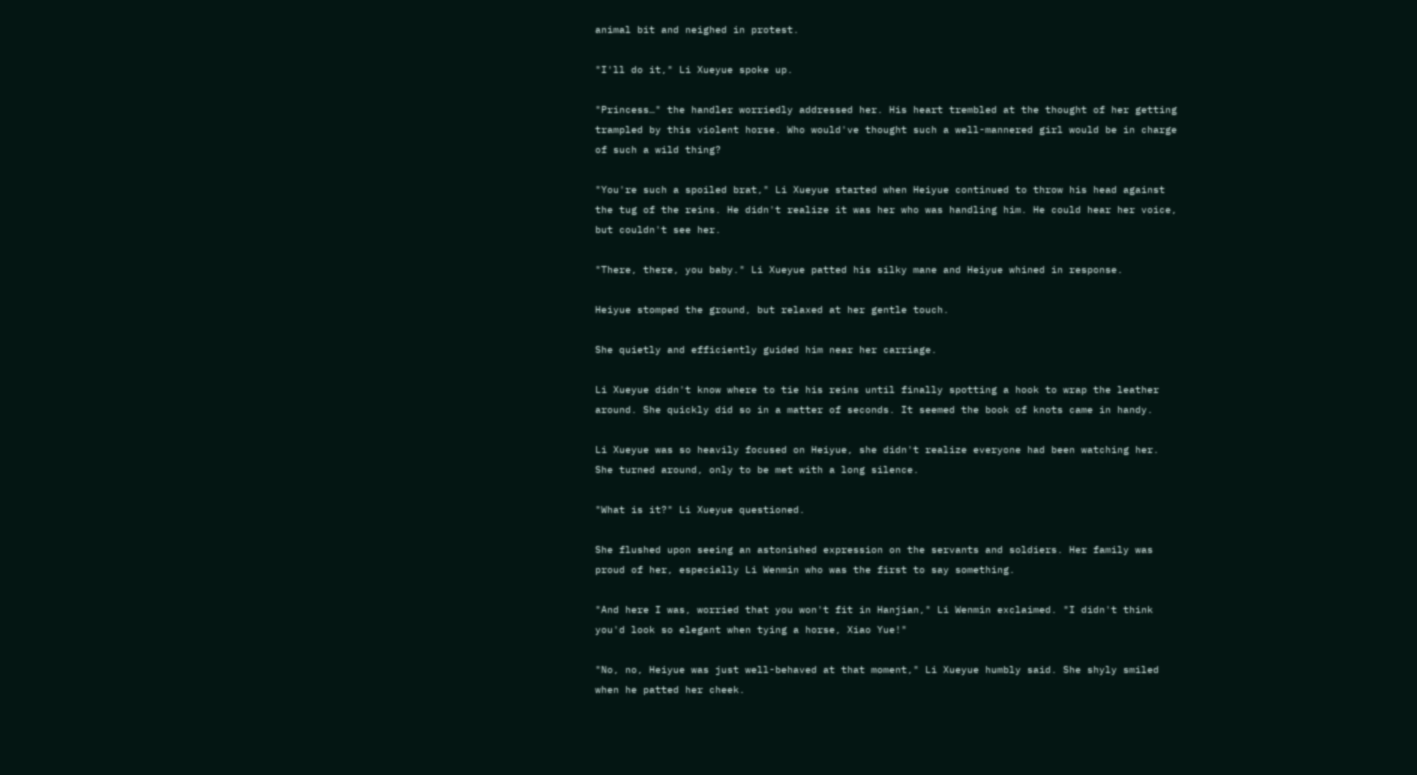animal bit and neighed in protest.

"I'll do it," Li Xueyue spoke up.

"Princess…" the handler worriedly addressed her. His heart trembled at the thought of her getting trampled by this violent horse. Who would've thought such a well-mannered girl would be in charge of such a wild thing?

"You're such a spoiled brat," Li Xueyue started when Heiyue continued to throw his head against the tug of the reins. He didn't realize it was her who was handling him. He could hear her voice, but couldn't see her.

"There, there, you baby." Li Xueyue patted his silky mane and Heiyue whined in response.

Heiyue stomped the ground, but relaxed at her gentle touch.

She quietly and efficiently guided him near her carriage.

Li Xueyue didn't know where to tie his reins until finally spotting a hook to wrap the leather around. She quickly did so in a matter of seconds. It seemed the book of knots came in handy.

Li Xueyue was so heavily focused on Heiyue, she didn't realize everyone had been watching her. She turned around, only to be met with a long silence.

"What is it?" Li Xueyue questioned.

She flushed upon seeing an astonished expression on the servants and soldiers. Her family was proud of her, especially Li Wenmin who was the first to say something.

"And here I was, worried that you won't fit in Hanjian," Li Wenmin exclaimed. "I didn't think you'd look so elegant when tying a horse, Xiao Yue!"

"No, no, Heiyue was just well-behaved at that moment," Li Xueyue humbly said. She shyly smiled when he patted her cheek.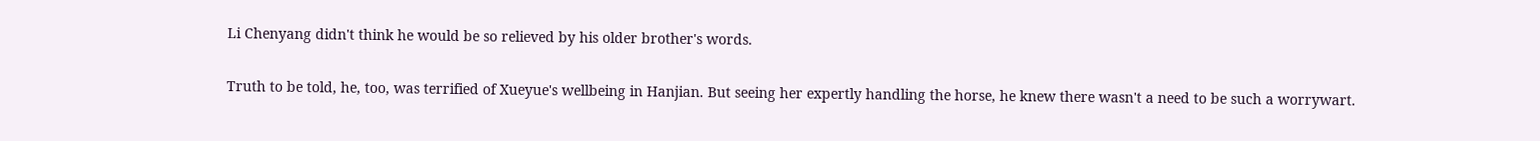Li Chenyang didn't think he would be so relieved by his older brother's words.

Truth to be told, he, too, was terrified of Xueyue's wellbeing in Hanjian. But seeing her expertly handling the horse, he knew there wasn't a need to be such a worrywart.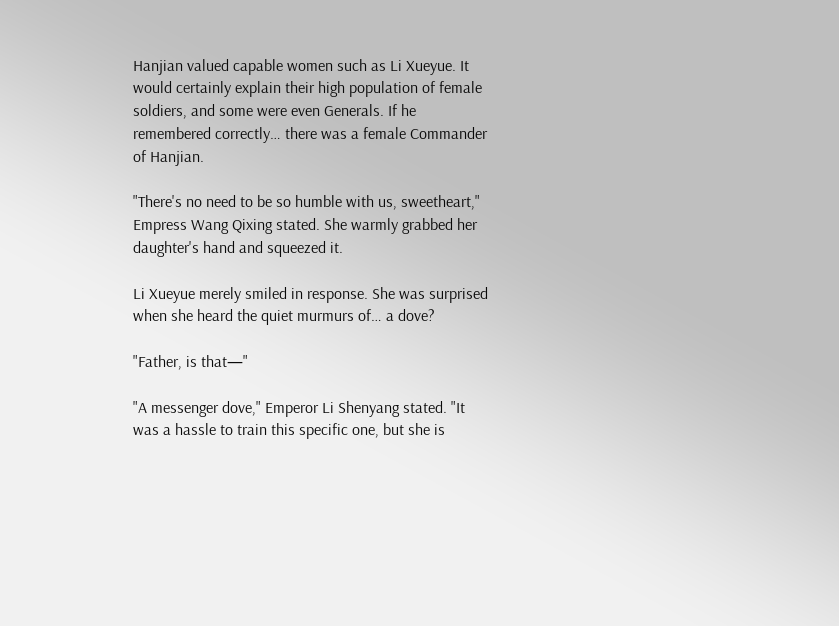Hanjian valued capable women such as Li Xueyue. It would certainly explain their high population of female soldiers, and some were even Generals. If he remembered correctly… there was a female Commander of Hanjian.

"There's no need to be so humble with us, sweetheart," Empress Wang Qixing stated. She warmly grabbed her daughter's hand and squeezed it.

Li Xueyue merely smiled in response. She was surprised when she heard the quiet murmurs of… a dove?

"Father, is that—"

"A messenger dove," Emperor Li Shenyang stated. "It was a hassle to train this specific one, but she is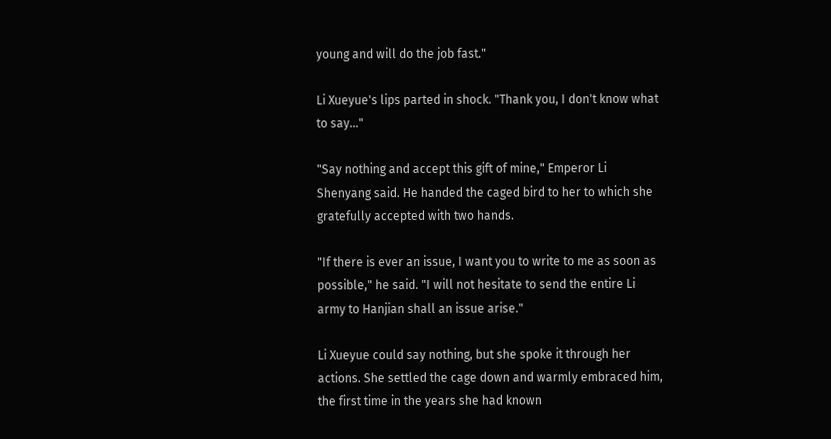young and will do the job fast."

Li Xueyue's lips parted in shock. "Thank you, I don't know what to say…"

"Say nothing and accept this gift of mine," Emperor Li Shenyang said. He handed the caged bird to her to which she gratefully accepted with two hands.

"If there is ever an issue, I want you to write to me as soon as possible," he said. "I will not hesitate to send the entire Li army to Hanjian shall an issue arise."

Li Xueyue could say nothing, but she spoke it through her actions. She settled the cage down and warmly embraced him, the first time in the years she had known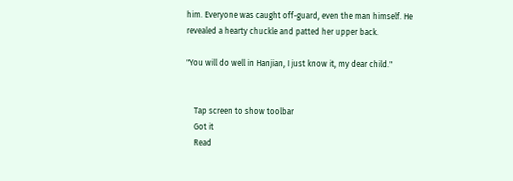him. Everyone was caught off-guard, even the man himself. He revealed a hearty chuckle and patted her upper back.

"You will do well in Hanjian, I just know it, my dear child."


    Tap screen to show toolbar
    Got it
    Read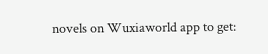novels on Wuxiaworld app to get: